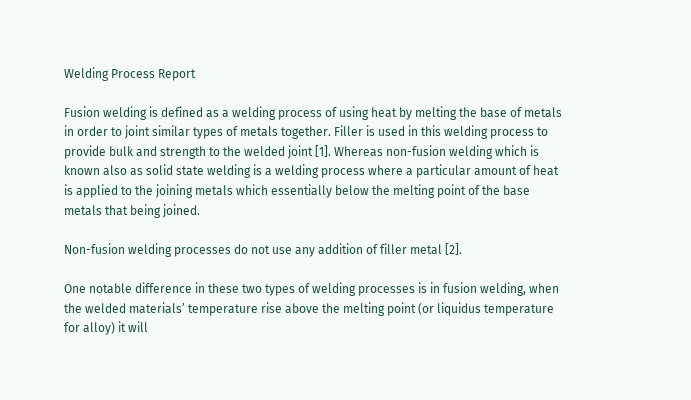Welding Process Report

Fusion welding is defined as a welding process of using heat by melting the base of metals in order to joint similar types of metals together. Filler is used in this welding process to provide bulk and strength to the welded joint [1]. Whereas non-fusion welding which is known also as solid state welding is a welding process where a particular amount of heat is applied to the joining metals which essentially below the melting point of the base metals that being joined.

Non-fusion welding processes do not use any addition of filler metal [2].

One notable difference in these two types of welding processes is in fusion welding, when the welded materials’ temperature rise above the melting point (or liquidus temperature for alloy) it will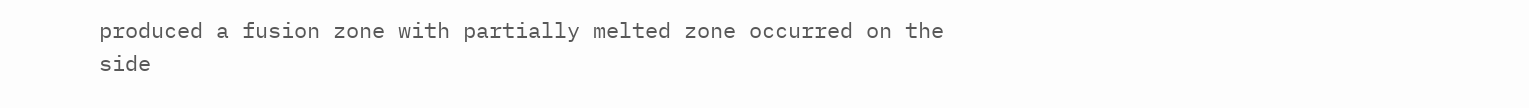produced a fusion zone with partially melted zone occurred on the side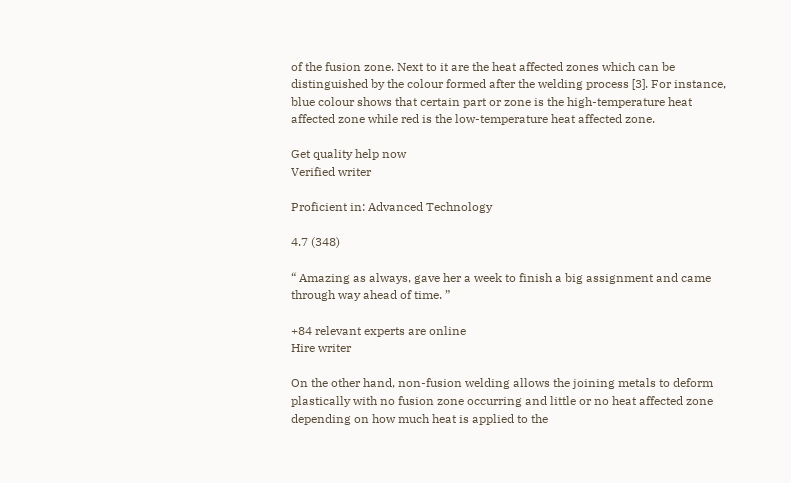of the fusion zone. Next to it are the heat affected zones which can be distinguished by the colour formed after the welding process [3]. For instance, blue colour shows that certain part or zone is the high-temperature heat affected zone while red is the low-temperature heat affected zone.

Get quality help now
Verified writer

Proficient in: Advanced Technology

4.7 (348)

“ Amazing as always, gave her a week to finish a big assignment and came through way ahead of time. ”

+84 relevant experts are online
Hire writer

On the other hand, non-fusion welding allows the joining metals to deform plastically with no fusion zone occurring and little or no heat affected zone depending on how much heat is applied to the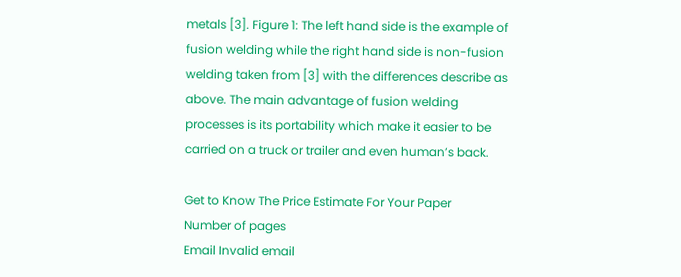metals [3]. Figure 1: The left hand side is the example of fusion welding while the right hand side is non-fusion welding taken from [3] with the differences describe as above. The main advantage of fusion welding processes is its portability which make it easier to be carried on a truck or trailer and even human’s back.

Get to Know The Price Estimate For Your Paper
Number of pages
Email Invalid email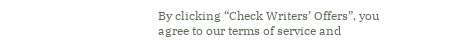By clicking “Check Writers’ Offers”, you agree to our terms of service and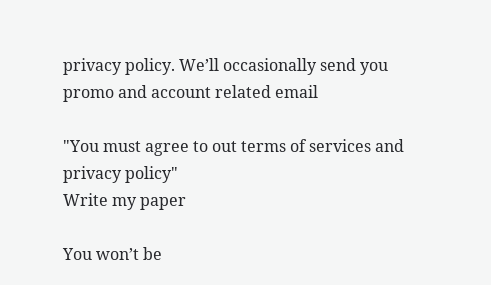privacy policy. We’ll occasionally send you promo and account related email

"You must agree to out terms of services and privacy policy"
Write my paper

You won’t be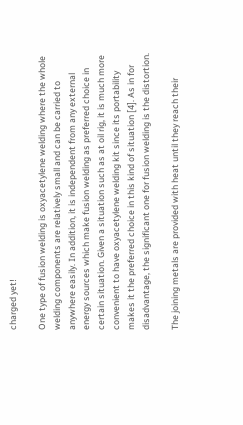charged yet!

One type of fusion welding is oxyacetylene welding where the whole welding components are relatively small and can be carried to anywhere easily. In addition, it is independent from any external energy sources which make fusion welding as preferred choice in certain situation. Given a situation such as at oil rig, it is much more convenient to have oxyacetylene welding kit since its portability makes it the preferred choice in this kind of situation [4]. As in for disadvantage, the significant one for fusion welding is the distortion.

The joining metals are provided with heat until they reach their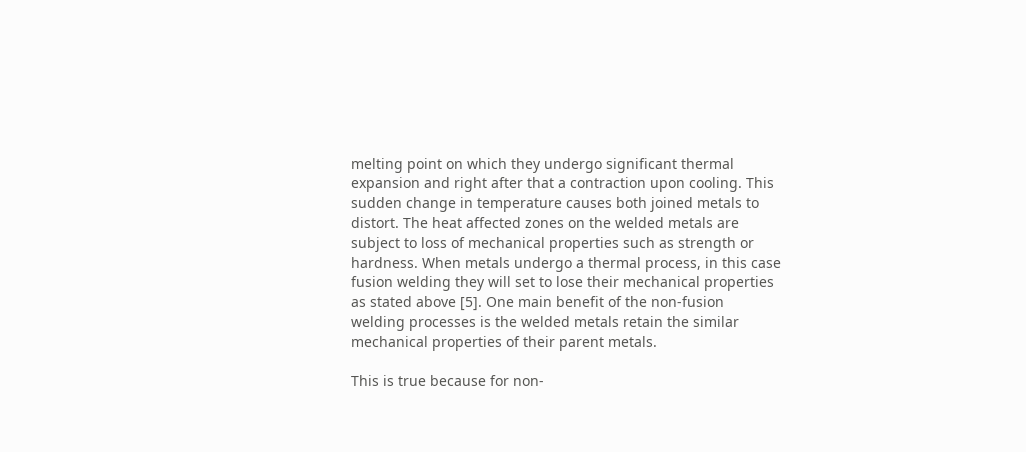melting point on which they undergo significant thermal expansion and right after that a contraction upon cooling. This sudden change in temperature causes both joined metals to distort. The heat affected zones on the welded metals are subject to loss of mechanical properties such as strength or hardness. When metals undergo a thermal process, in this case fusion welding they will set to lose their mechanical properties as stated above [5]. One main benefit of the non-fusion welding processes is the welded metals retain the similar mechanical properties of their parent metals.

This is true because for non-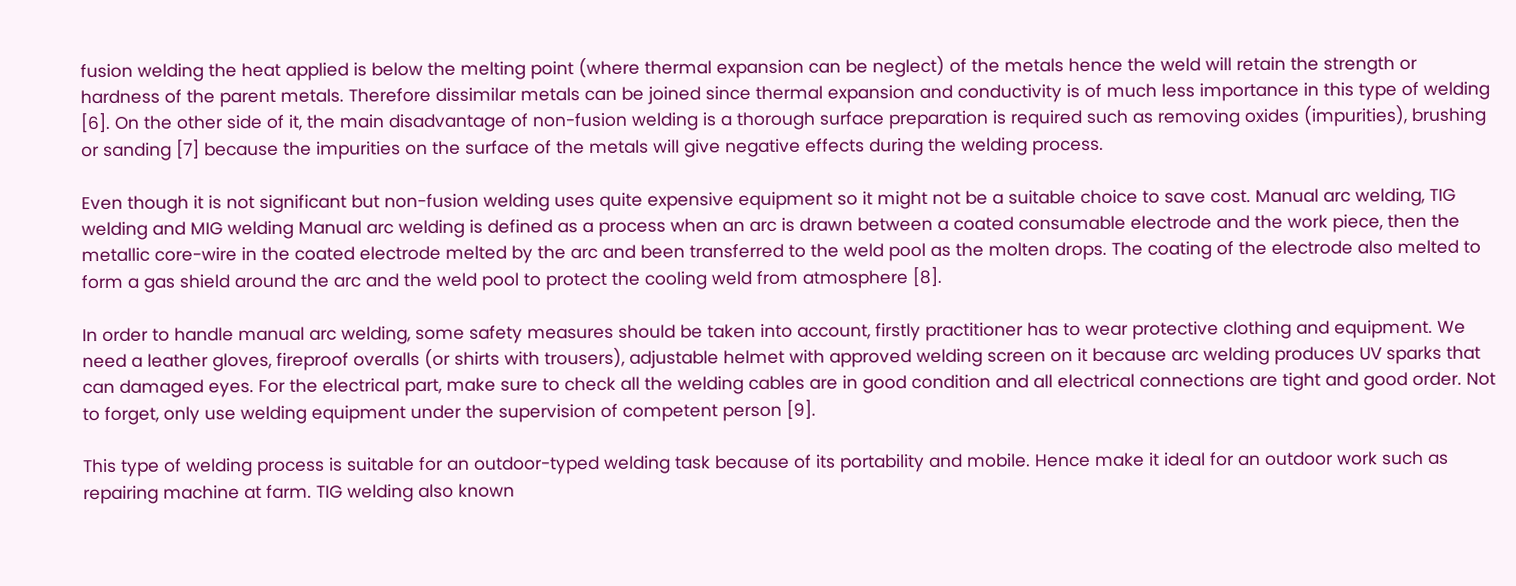fusion welding the heat applied is below the melting point (where thermal expansion can be neglect) of the metals hence the weld will retain the strength or hardness of the parent metals. Therefore dissimilar metals can be joined since thermal expansion and conductivity is of much less importance in this type of welding [6]. On the other side of it, the main disadvantage of non-fusion welding is a thorough surface preparation is required such as removing oxides (impurities), brushing or sanding [7] because the impurities on the surface of the metals will give negative effects during the welding process.

Even though it is not significant but non-fusion welding uses quite expensive equipment so it might not be a suitable choice to save cost. Manual arc welding, TIG welding and MIG welding Manual arc welding is defined as a process when an arc is drawn between a coated consumable electrode and the work piece, then the metallic core-wire in the coated electrode melted by the arc and been transferred to the weld pool as the molten drops. The coating of the electrode also melted to form a gas shield around the arc and the weld pool to protect the cooling weld from atmosphere [8].

In order to handle manual arc welding, some safety measures should be taken into account, firstly practitioner has to wear protective clothing and equipment. We need a leather gloves, fireproof overalls (or shirts with trousers), adjustable helmet with approved welding screen on it because arc welding produces UV sparks that can damaged eyes. For the electrical part, make sure to check all the welding cables are in good condition and all electrical connections are tight and good order. Not to forget, only use welding equipment under the supervision of competent person [9].

This type of welding process is suitable for an outdoor-typed welding task because of its portability and mobile. Hence make it ideal for an outdoor work such as repairing machine at farm. TIG welding also known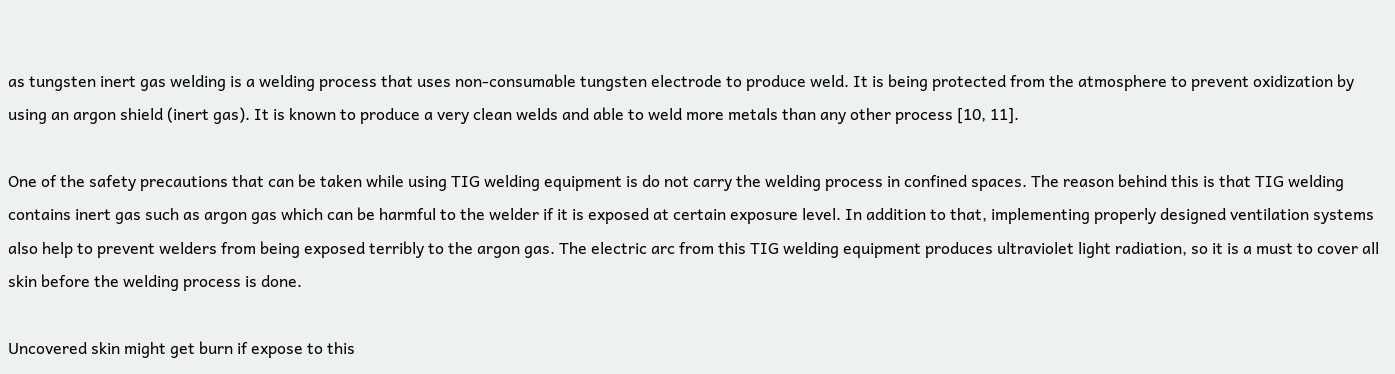as tungsten inert gas welding is a welding process that uses non-consumable tungsten electrode to produce weld. It is being protected from the atmosphere to prevent oxidization by using an argon shield (inert gas). It is known to produce a very clean welds and able to weld more metals than any other process [10, 11].

One of the safety precautions that can be taken while using TIG welding equipment is do not carry the welding process in confined spaces. The reason behind this is that TIG welding contains inert gas such as argon gas which can be harmful to the welder if it is exposed at certain exposure level. In addition to that, implementing properly designed ventilation systems also help to prevent welders from being exposed terribly to the argon gas. The electric arc from this TIG welding equipment produces ultraviolet light radiation, so it is a must to cover all skin before the welding process is done.

Uncovered skin might get burn if expose to this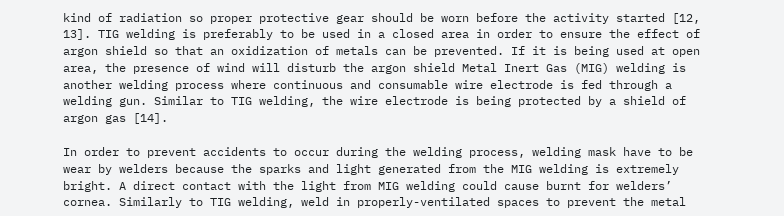kind of radiation so proper protective gear should be worn before the activity started [12, 13]. TIG welding is preferably to be used in a closed area in order to ensure the effect of argon shield so that an oxidization of metals can be prevented. If it is being used at open area, the presence of wind will disturb the argon shield Metal Inert Gas (MIG) welding is another welding process where continuous and consumable wire electrode is fed through a welding gun. Similar to TIG welding, the wire electrode is being protected by a shield of argon gas [14].

In order to prevent accidents to occur during the welding process, welding mask have to be wear by welders because the sparks and light generated from the MIG welding is extremely bright. A direct contact with the light from MIG welding could cause burnt for welders’ cornea. Similarly to TIG welding, weld in properly-ventilated spaces to prevent the metal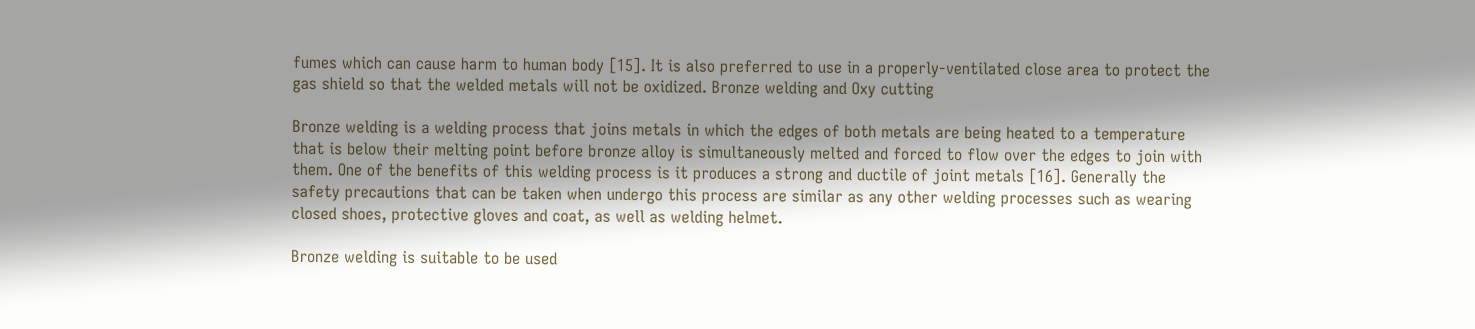fumes which can cause harm to human body [15]. It is also preferred to use in a properly-ventilated close area to protect the gas shield so that the welded metals will not be oxidized. Bronze welding and Oxy cutting

Bronze welding is a welding process that joins metals in which the edges of both metals are being heated to a temperature that is below their melting point before bronze alloy is simultaneously melted and forced to flow over the edges to join with them. One of the benefits of this welding process is it produces a strong and ductile of joint metals [16]. Generally the safety precautions that can be taken when undergo this process are similar as any other welding processes such as wearing closed shoes, protective gloves and coat, as well as welding helmet.

Bronze welding is suitable to be used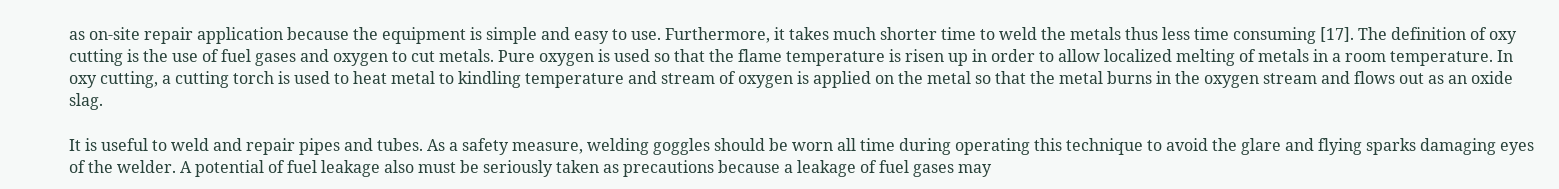as on-site repair application because the equipment is simple and easy to use. Furthermore, it takes much shorter time to weld the metals thus less time consuming [17]. The definition of oxy cutting is the use of fuel gases and oxygen to cut metals. Pure oxygen is used so that the flame temperature is risen up in order to allow localized melting of metals in a room temperature. In oxy cutting, a cutting torch is used to heat metal to kindling temperature and stream of oxygen is applied on the metal so that the metal burns in the oxygen stream and flows out as an oxide slag.

It is useful to weld and repair pipes and tubes. As a safety measure, welding goggles should be worn all time during operating this technique to avoid the glare and flying sparks damaging eyes of the welder. A potential of fuel leakage also must be seriously taken as precautions because a leakage of fuel gases may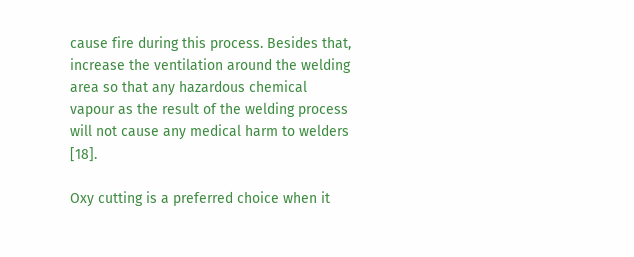cause fire during this process. Besides that, increase the ventilation around the welding area so that any hazardous chemical vapour as the result of the welding process will not cause any medical harm to welders [18].

Oxy cutting is a preferred choice when it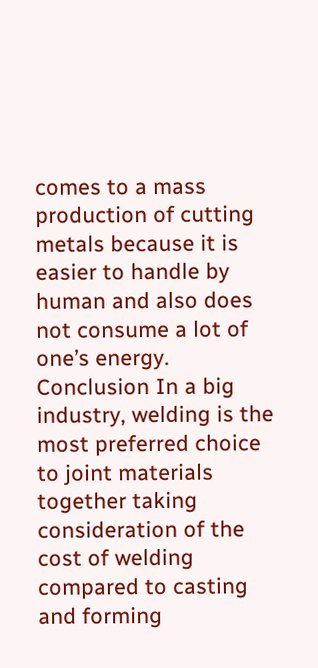comes to a mass production of cutting metals because it is easier to handle by human and also does not consume a lot of one’s energy. Conclusion In a big industry, welding is the most preferred choice to joint materials together taking consideration of the cost of welding compared to casting and forming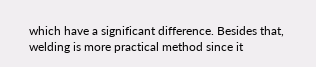which have a significant difference. Besides that, welding is more practical method since it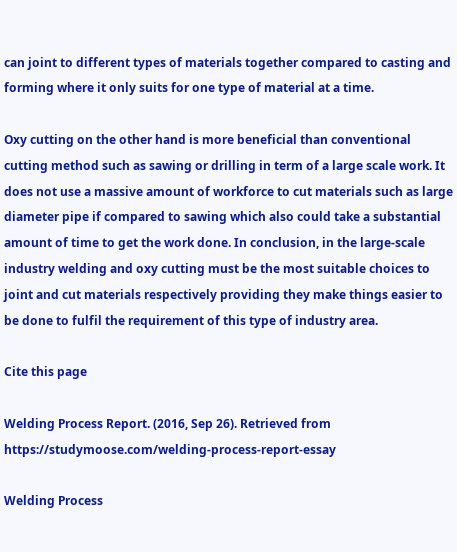can joint to different types of materials together compared to casting and forming where it only suits for one type of material at a time.

Oxy cutting on the other hand is more beneficial than conventional cutting method such as sawing or drilling in term of a large scale work. It does not use a massive amount of workforce to cut materials such as large diameter pipe if compared to sawing which also could take a substantial amount of time to get the work done. In conclusion, in the large-scale industry welding and oxy cutting must be the most suitable choices to joint and cut materials respectively providing they make things easier to be done to fulfil the requirement of this type of industry area.

Cite this page

Welding Process Report. (2016, Sep 26). Retrieved from https://studymoose.com/welding-process-report-essay

Welding Process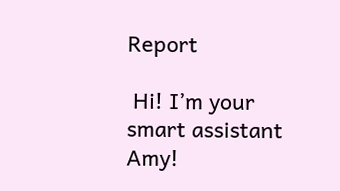Report

 Hi! I’m your smart assistant Amy!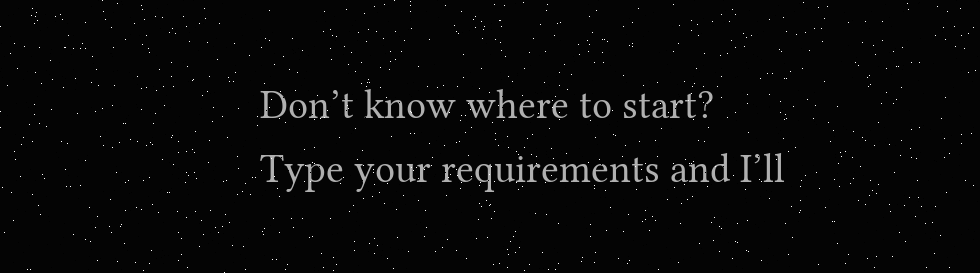Don’t know where to start? Type your requirements and I’ll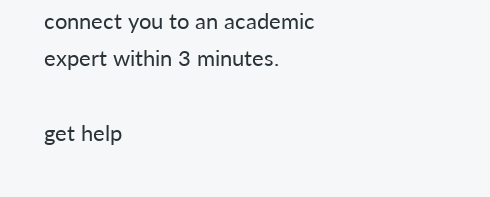connect you to an academic expert within 3 minutes.

get help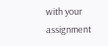with your assignment